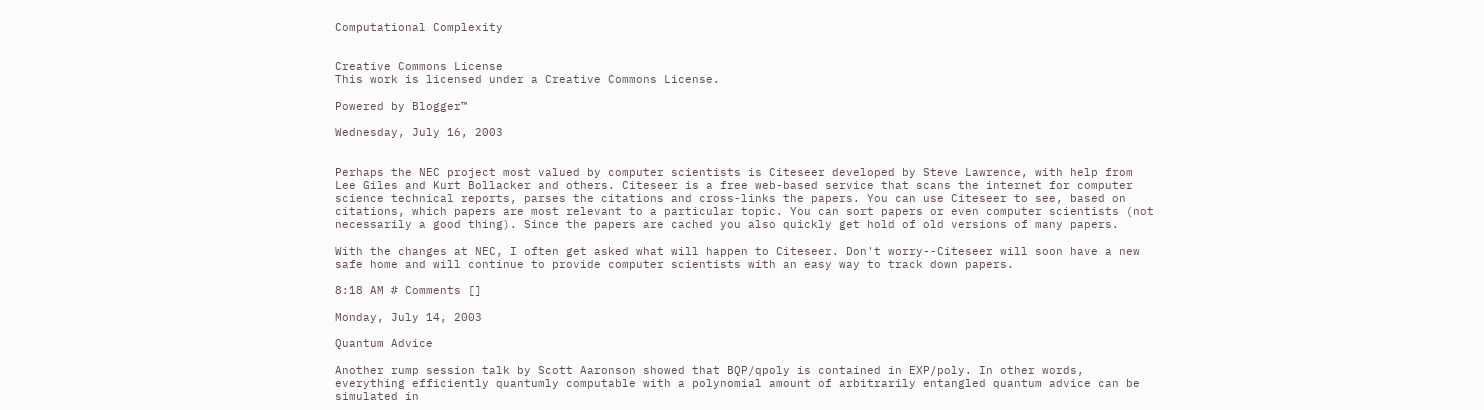Computational Complexity


Creative Commons License
This work is licensed under a Creative Commons License.

Powered by Blogger™

Wednesday, July 16, 2003


Perhaps the NEC project most valued by computer scientists is Citeseer developed by Steve Lawrence, with help from Lee Giles and Kurt Bollacker and others. Citeseer is a free web-based service that scans the internet for computer science technical reports, parses the citations and cross-links the papers. You can use Citeseer to see, based on citations, which papers are most relevant to a particular topic. You can sort papers or even computer scientists (not necessarily a good thing). Since the papers are cached you also quickly get hold of old versions of many papers.

With the changes at NEC, I often get asked what will happen to Citeseer. Don't worry--Citeseer will soon have a new safe home and will continue to provide computer scientists with an easy way to track down papers.

8:18 AM # Comments []

Monday, July 14, 2003

Quantum Advice

Another rump session talk by Scott Aaronson showed that BQP/qpoly is contained in EXP/poly. In other words, everything efficiently quantumly computable with a polynomial amount of arbitrarily entangled quantum advice can be simulated in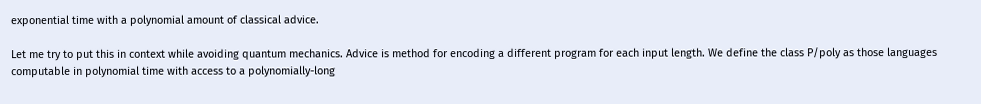exponential time with a polynomial amount of classical advice.

Let me try to put this in context while avoiding quantum mechanics. Advice is method for encoding a different program for each input length. We define the class P/poly as those languages computable in polynomial time with access to a polynomially-long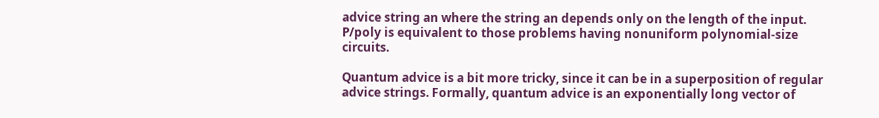advice string an where the string an depends only on the length of the input. P/poly is equivalent to those problems having nonuniform polynomial-size circuits.

Quantum advice is a bit more tricky, since it can be in a superposition of regular advice strings. Formally, quantum advice is an exponentially long vector of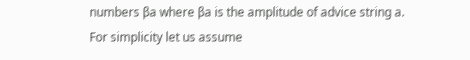numbers βa where βa is the amplitude of advice string a. For simplicity let us assume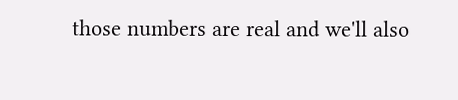those numbers are real and we'll also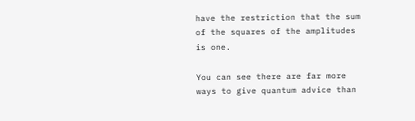have the restriction that the sum of the squares of the amplitudes is one.

You can see there are far more ways to give quantum advice than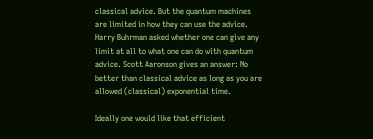classical advice. But the quantum machines are limited in how they can use the advice. Harry Buhrman asked whether one can give any limit at all to what one can do with quantum advice. Scott Aaronson gives an answer: No better than classical advice as long as you are allowed (classical) exponential time.

Ideally one would like that efficient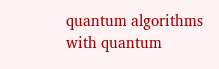quantum algorithms with quantum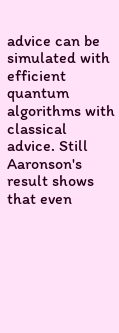advice can be simulated with efficient quantum algorithms with classical advice. Still Aaronson's result shows that even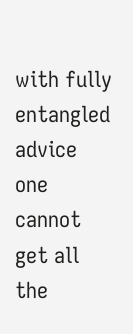with fully entangled advice one cannot get all the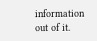information out of it.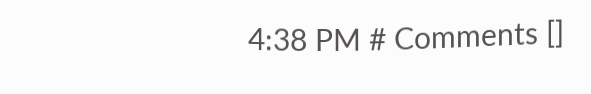4:38 PM # Comments []